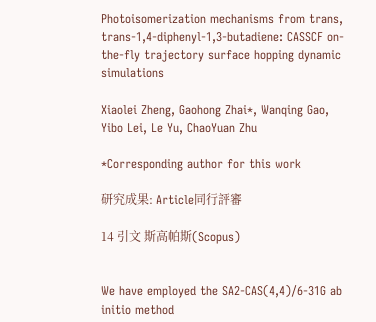Photoisomerization mechanisms from trans, trans-1,4-diphenyl-1,3-butadiene: CASSCF on-the-fly trajectory surface hopping dynamic simulations

Xiaolei Zheng, Gaohong Zhai*, Wanqing Gao, Yibo Lei, Le Yu, ChaoYuan Zhu

*Corresponding author for this work

研究成果: Article同行評審

14 引文 斯高帕斯(Scopus)


We have employed the SA2-CAS(4,4)/6-31G ab initio method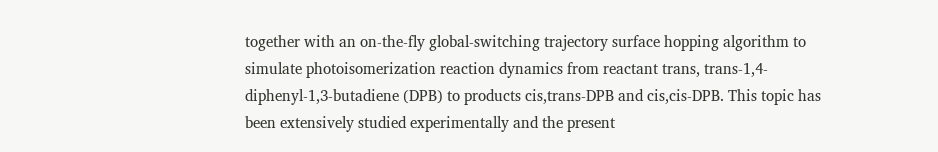together with an on-the-fly global-switching trajectory surface hopping algorithm to simulate photoisomerization reaction dynamics from reactant trans, trans-1,4-diphenyl-1,3-butadiene (DPB) to products cis,trans-DPB and cis,cis-DPB. This topic has been extensively studied experimentally and the present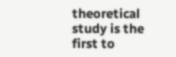theoretical study is the first to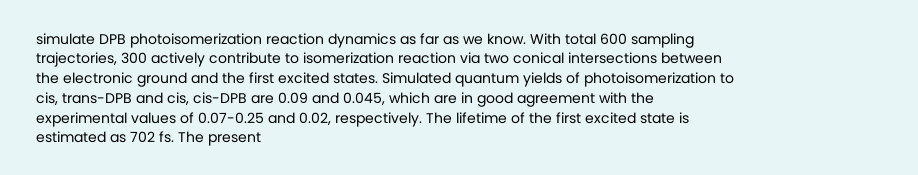simulate DPB photoisomerization reaction dynamics as far as we know. With total 600 sampling trajectories, 300 actively contribute to isomerization reaction via two conical intersections between the electronic ground and the first excited states. Simulated quantum yields of photoisomerization to cis, trans-DPB and cis, cis-DPB are 0.09 and 0.045, which are in good agreement with the experimental values of 0.07-0.25 and 0.02, respectively. The lifetime of the first excited state is estimated as 702 fs. The present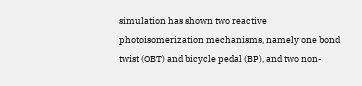simulation has shown two reactive photoisomerization mechanisms, namely one bond twist (OBT) and bicycle pedal (BP), and two non-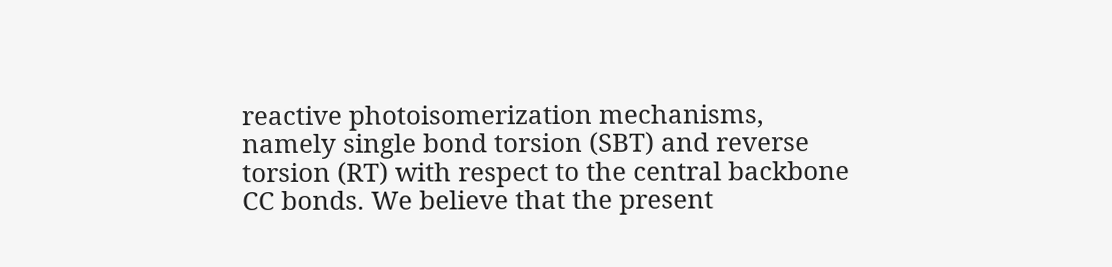reactive photoisomerization mechanisms, namely single bond torsion (SBT) and reverse torsion (RT) with respect to the central backbone CC bonds. We believe that the present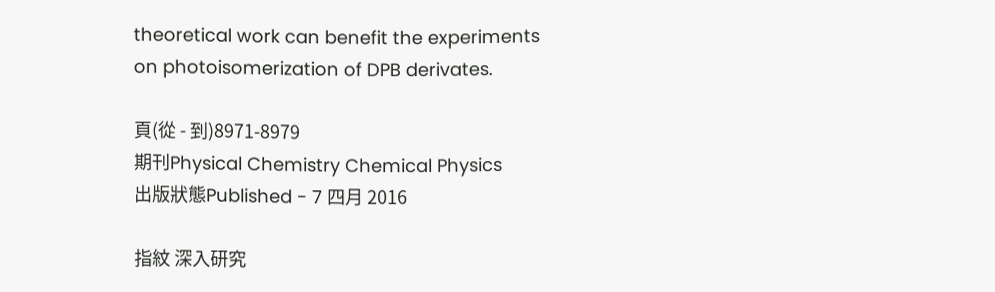theoretical work can benefit the experiments on photoisomerization of DPB derivates.

頁(從 - 到)8971-8979
期刊Physical Chemistry Chemical Physics
出版狀態Published - 7 四月 2016

指紋 深入研究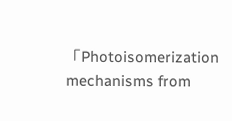「Photoisomerization mechanisms from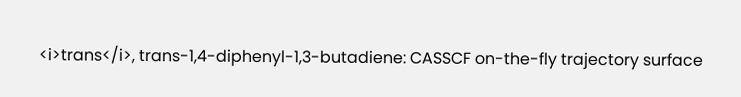<i>trans</i>, trans-1,4-diphenyl-1,3-butadiene: CASSCF on-the-fly trajectory surface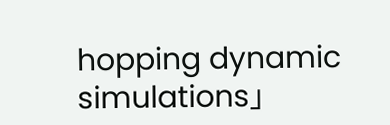hopping dynamic simulations」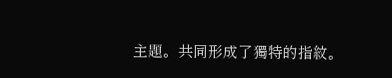主題。共同形成了獨特的指紋。